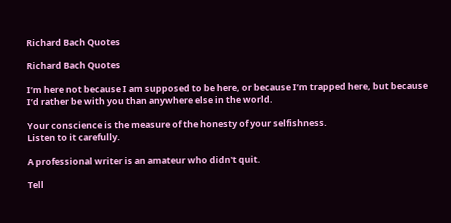Richard Bach Quotes

Richard Bach Quotes

I’m here not because I am supposed to be here, or because I’m trapped here, but because I’d rather be with you than anywhere else in the world.

Your conscience is the measure of the honesty of your selfishness.
Listen to it carefully.

A professional writer is an amateur who didn't quit.

Tell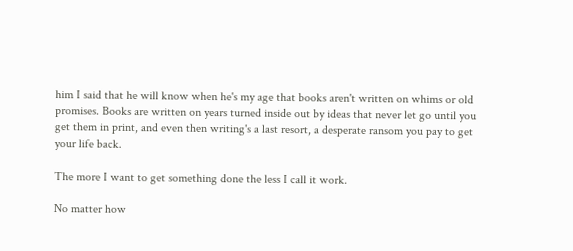him I said that he will know when he's my age that books aren't written on whims or old promises. Books are written on years turned inside out by ideas that never let go until you get them in print, and even then writing's a last resort, a desperate ransom you pay to get your life back.

The more I want to get something done the less I call it work.

No matter how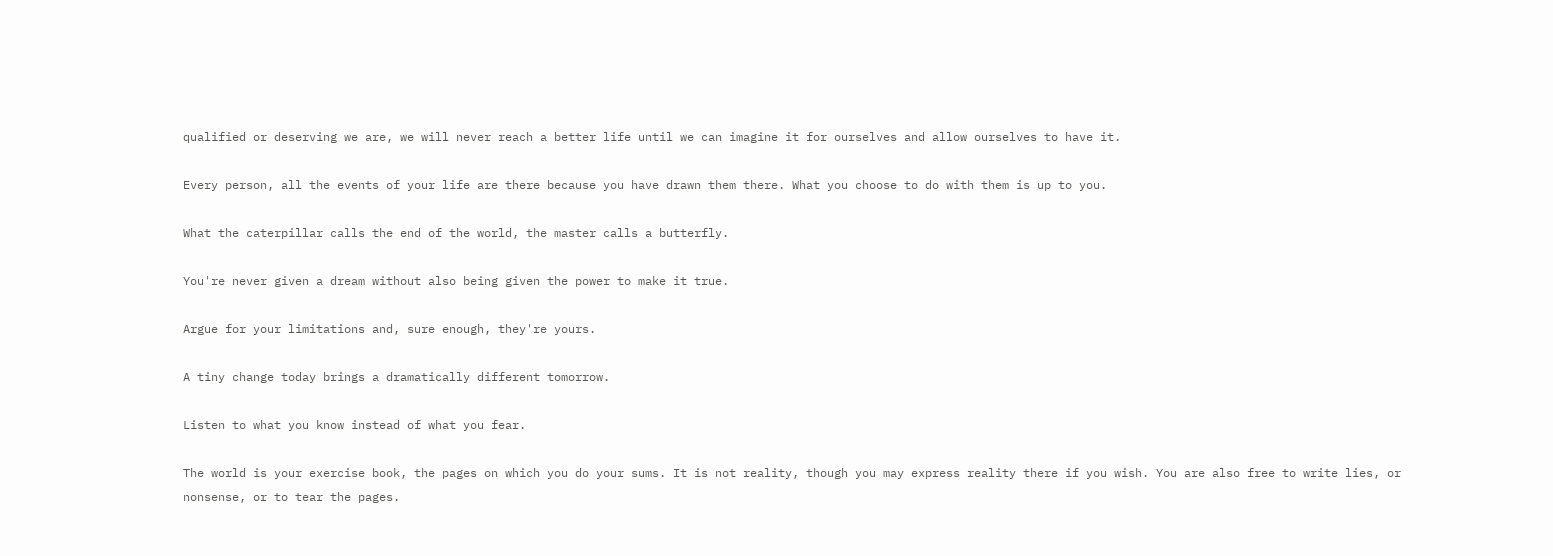qualified or deserving we are, we will never reach a better life until we can imagine it for ourselves and allow ourselves to have it.

Every person, all the events of your life are there because you have drawn them there. What you choose to do with them is up to you.

What the caterpillar calls the end of the world, the master calls a butterfly.

You're never given a dream without also being given the power to make it true.

Argue for your limitations and, sure enough, they're yours.

A tiny change today brings a dramatically different tomorrow.

Listen to what you know instead of what you fear.

The world is your exercise book, the pages on which you do your sums. It is not reality, though you may express reality there if you wish. You are also free to write lies, or nonsense, or to tear the pages.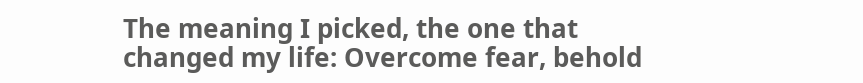The meaning I picked, the one that changed my life: Overcome fear, behold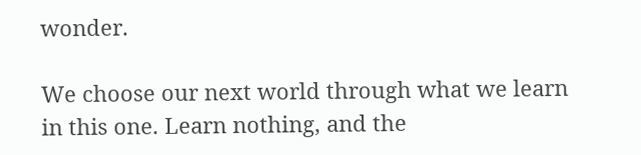wonder.

We choose our next world through what we learn in this one. Learn nothing, and the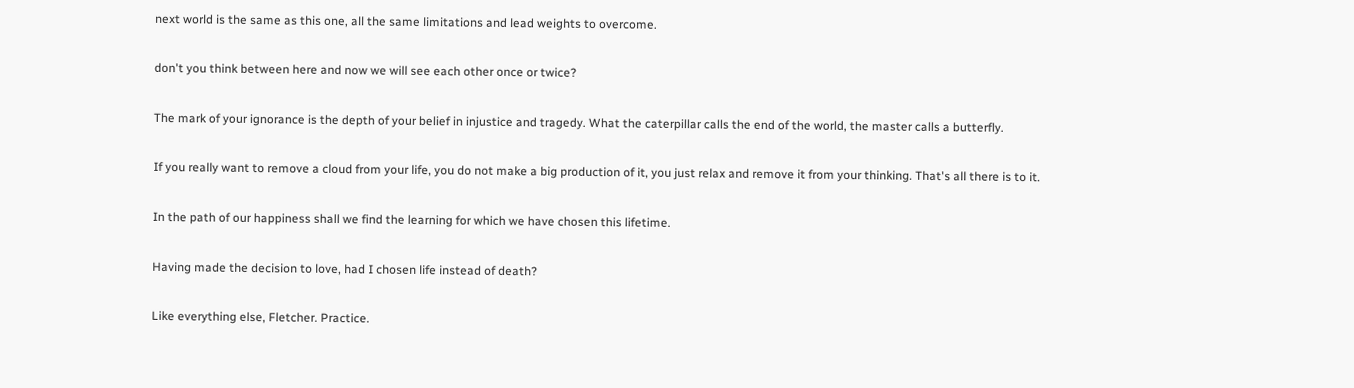next world is the same as this one, all the same limitations and lead weights to overcome.

don't you think between here and now we will see each other once or twice?

The mark of your ignorance is the depth of your belief in injustice and tragedy. What the caterpillar calls the end of the world, the master calls a butterfly.

If you really want to remove a cloud from your life, you do not make a big production of it, you just relax and remove it from your thinking. That's all there is to it.

In the path of our happiness shall we find the learning for which we have chosen this lifetime.

Having made the decision to love, had I chosen life instead of death?

Like everything else, Fletcher. Practice.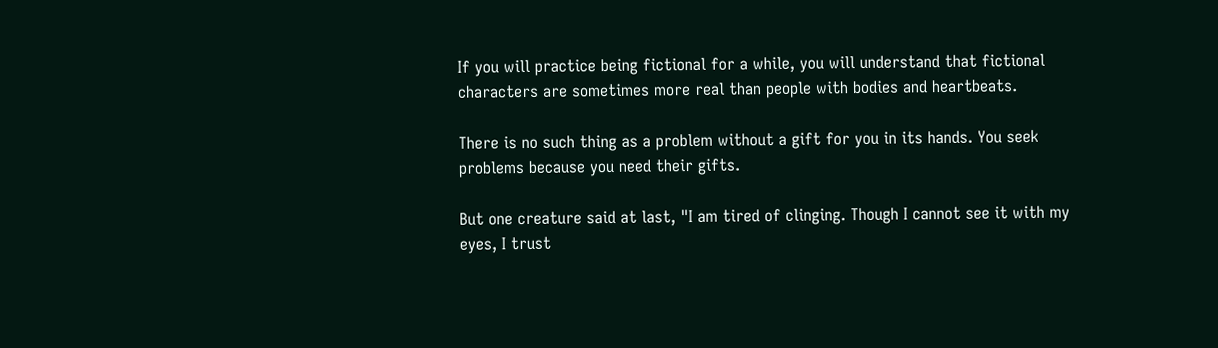If you will practice being fictional for a while, you will understand that fictional characters are sometimes more real than people with bodies and heartbeats.

There is no such thing as a problem without a gift for you in its hands. You seek problems because you need their gifts.

But one creature said at last, "I am tired of clinging. Though I cannot see it with my eyes, I trust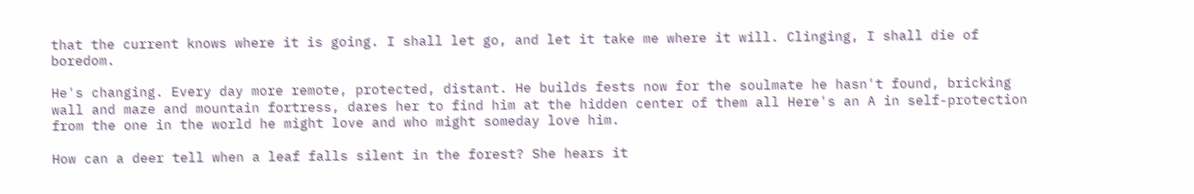that the current knows where it is going. I shall let go, and let it take me where it will. Clinging, I shall die of boredom.

He's changing. Every day more remote, protected, distant. He builds fests now for the soulmate he hasn't found, bricking wall and maze and mountain fortress, dares her to find him at the hidden center of them all Here's an A in self-protection from the one in the world he might love and who might someday love him.

How can a deer tell when a leaf falls silent in the forest? She hears it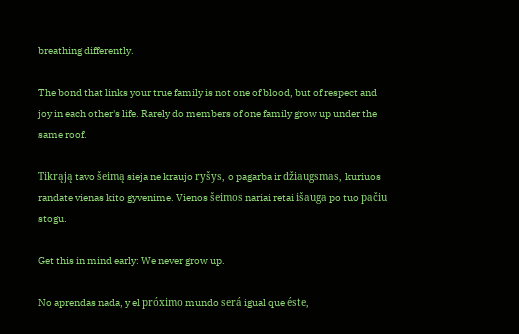breathing differently.

The bond that links your true family is not one of blood, but of respect and joy in each other's life. Rarely do members of one family grow up under the same roof.

Tikrąją tavo šeimą sieja ne kraujo ryšys, o pagarba ir džiaugsmas, kuriuos randate vienas kito gyvenime. Vienos šeimos nariai retai išauga po tuo pačiu stogu.

Get this in mind early: We never grow up.

No aprendas nada, y el próximo mundo será igual que éste,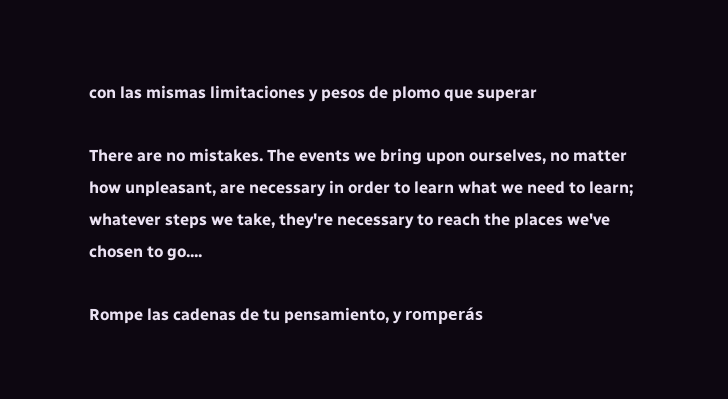con las mismas limitaciones y pesos de plomo que superar

There are no mistakes. The events we bring upon ourselves, no matter how unpleasant, are necessary in order to learn what we need to learn; whatever steps we take, they're necessary to reach the places we've chosen to go....

Rompe las cadenas de tu pensamiento, y romperás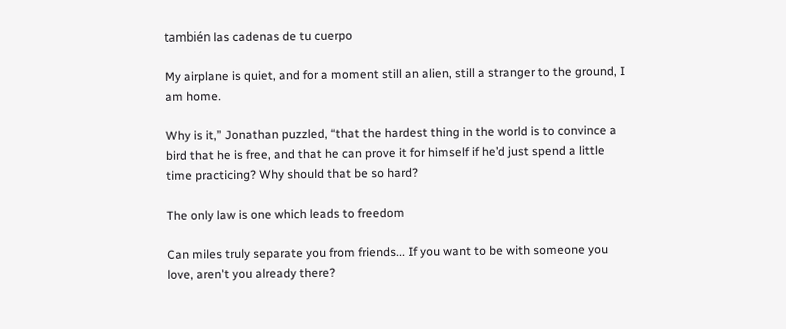también las cadenas de tu cuerpo

My airplane is quiet, and for a moment still an alien, still a stranger to the ground, I am home.

Why is it,” Jonathan puzzled, “that the hardest thing in the world is to convince a bird that he is free, and that he can prove it for himself if he’d just spend a little time practicing? Why should that be so hard?

The only law is one which leads to freedom

Can miles truly separate you from friends... If you want to be with someone you love, aren't you already there?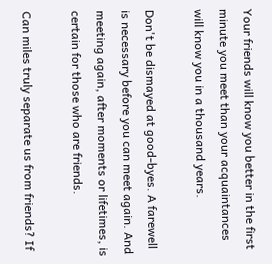Your friends will know you better in the first minute you meet than your acquaintances will know you in a thousand years.

Don't be dismayed at good-byes. A farewell is necessary before you can meet again. And meeting again, after moments or lifetimes, is certain for those who are friends.

Can miles truly separate us from friends? If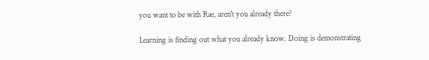you want to be with Rae, aren't you already there?

Learning is finding out what you already know. Doing is demonstrating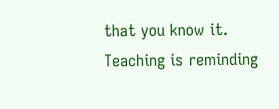that you know it. Teaching is reminding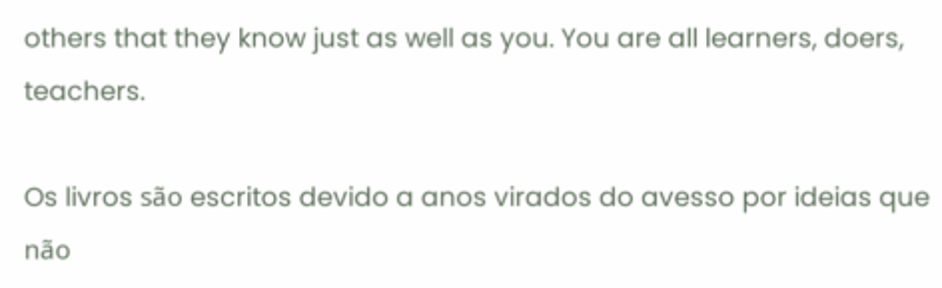others that they know just as well as you. You are all learners, doers, teachers.

Os livros são escritos devido a anos virados do avesso por ideias que não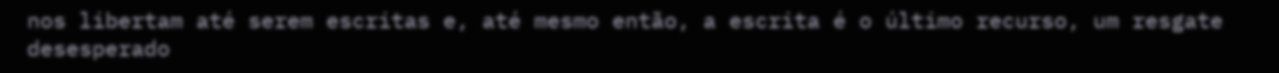nos libertam até serem escritas e, até mesmo então, a escrita é o último recurso, um resgate desesperado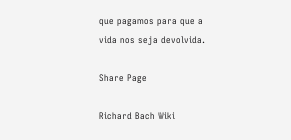que pagamos para que a vida nos seja devolvida.

Share Page

Richard Bach Wiki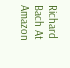Richard Bach At Amazon